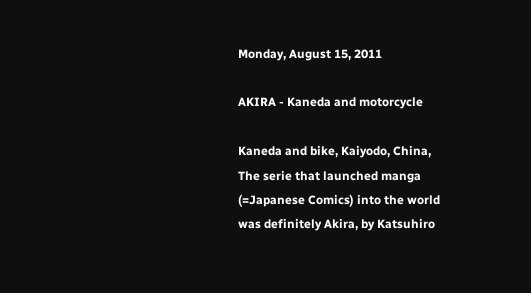Monday, August 15, 2011

AKIRA - Kaneda and motorcycle

Kaneda and bike, Kaiyodo, China,
The serie that launched manga (=Japanese Comics) into the world was definitely Akira, by Katsuhiro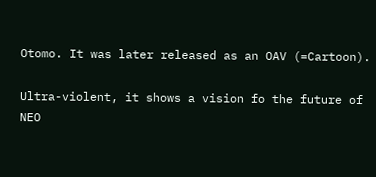Otomo. It was later released as an OAV (=Cartoon).

Ultra-violent, it shows a vision fo the future of NEO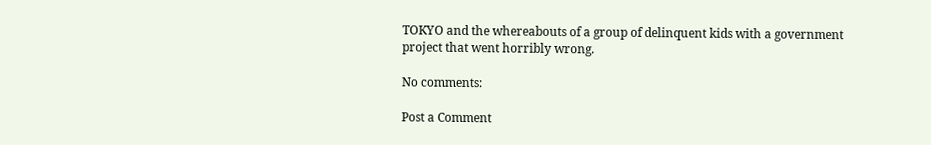TOKYO and the whereabouts of a group of delinquent kids with a government project that went horribly wrong.

No comments:

Post a Comment